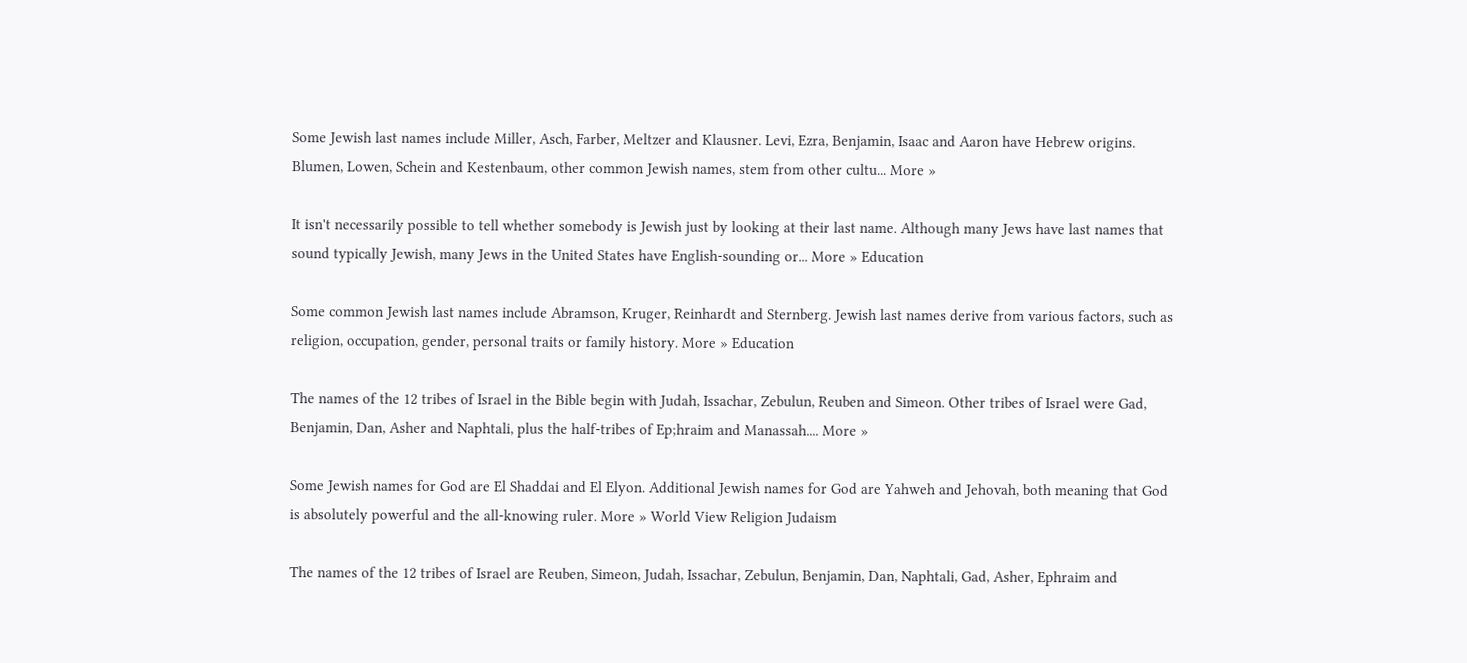Some Jewish last names include Miller, Asch, Farber, Meltzer and Klausner. Levi, Ezra, Benjamin, Isaac and Aaron have Hebrew origins. Blumen, Lowen, Schein and Kestenbaum, other common Jewish names, stem from other cultu... More »

It isn't necessarily possible to tell whether somebody is Jewish just by looking at their last name. Although many Jews have last names that sound typically Jewish, many Jews in the United States have English-sounding or... More » Education

Some common Jewish last names include Abramson, Kruger, Reinhardt and Sternberg. Jewish last names derive from various factors, such as religion, occupation, gender, personal traits or family history. More » Education

The names of the 12 tribes of Israel in the Bible begin with Judah, Issachar, Zebulun, Reuben and Simeon. Other tribes of Israel were Gad, Benjamin, Dan, Asher and Naphtali, plus the half-tribes of Ep;hraim and Manassah.... More »

Some Jewish names for God are El Shaddai and El Elyon. Additional Jewish names for God are Yahweh and Jehovah, both meaning that God is absolutely powerful and the all-knowing ruler. More » World View Religion Judaism

The names of the 12 tribes of Israel are Reuben, Simeon, Judah, Issachar, Zebulun, Benjamin, Dan, Naphtali, Gad, Asher, Ephraim and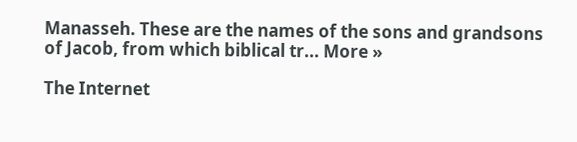Manasseh. These are the names of the sons and grandsons of Jacob, from which biblical tr... More »

The Internet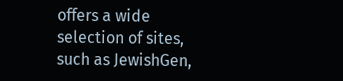offers a wide selection of sites, such as JewishGen,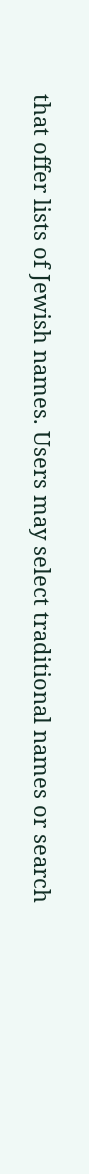that offer lists of Jewish names. Users may select traditional names or search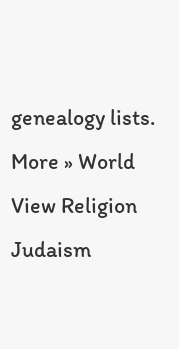genealogy lists. More » World View Religion Judaism